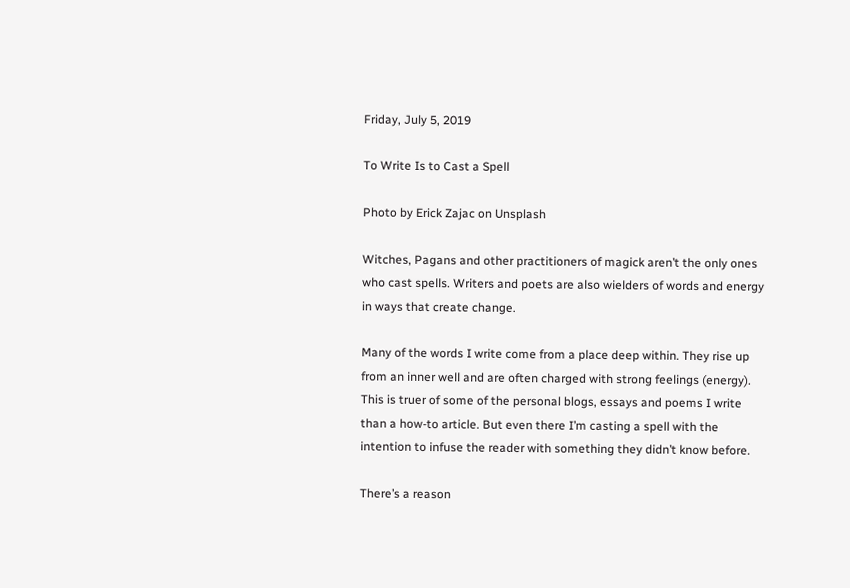Friday, July 5, 2019

To Write Is to Cast a Spell

Photo by Erick Zajac on Unsplash

Witches, Pagans and other practitioners of magick aren’t the only ones who cast spells. Writers and poets are also wielders of words and energy in ways that create change.

Many of the words I write come from a place deep within. They rise up from an inner well and are often charged with strong feelings (energy). This is truer of some of the personal blogs, essays and poems I write than a how-to article. But even there I’m casting a spell with the intention to infuse the reader with something they didn’t know before.

There’s a reason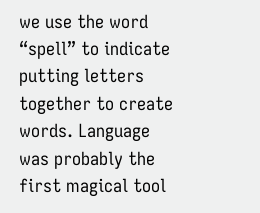we use the word “spell” to indicate putting letters together to create words. Language was probably the first magical tool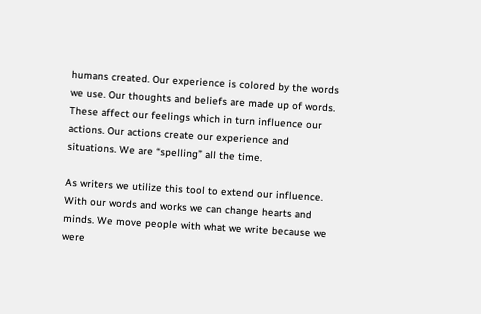humans created. Our experience is colored by the words we use. Our thoughts and beliefs are made up of words. These affect our feelings which in turn influence our actions. Our actions create our experience and situations. We are “spelling” all the time.

As writers we utilize this tool to extend our influence. With our words and works we can change hearts and minds. We move people with what we write because we were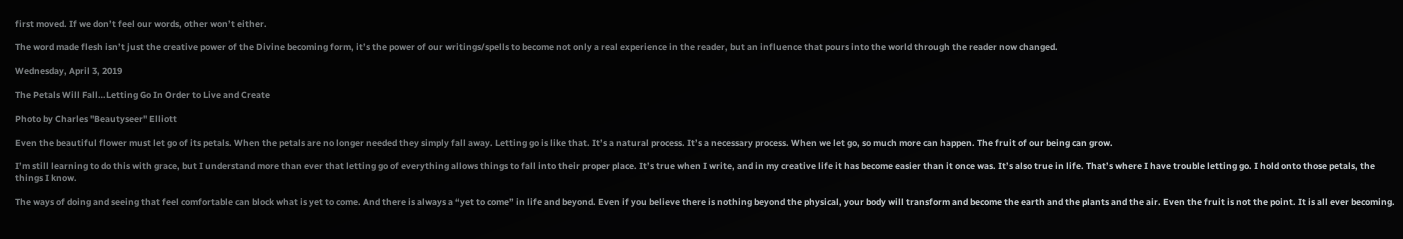first moved. If we don’t feel our words, other won’t either.

The word made flesh isn’t just the creative power of the Divine becoming form, it’s the power of our writings/spells to become not only a real experience in the reader, but an influence that pours into the world through the reader now changed.

Wednesday, April 3, 2019

The Petals Will Fall…Letting Go In Order to Live and Create

Photo by Charles "Beautyseer" Elliott

Even the beautiful flower must let go of its petals. When the petals are no longer needed they simply fall away. Letting go is like that. It’s a natural process. It’s a necessary process. When we let go, so much more can happen. The fruit of our being can grow.

I’m still learning to do this with grace, but I understand more than ever that letting go of everything allows things to fall into their proper place. It’s true when I write, and in my creative life it has become easier than it once was. It’s also true in life. That’s where I have trouble letting go. I hold onto those petals, the things I know.

The ways of doing and seeing that feel comfortable can block what is yet to come. And there is always a “yet to come” in life and beyond. Even if you believe there is nothing beyond the physical, your body will transform and become the earth and the plants and the air. Even the fruit is not the point. It is all ever becoming.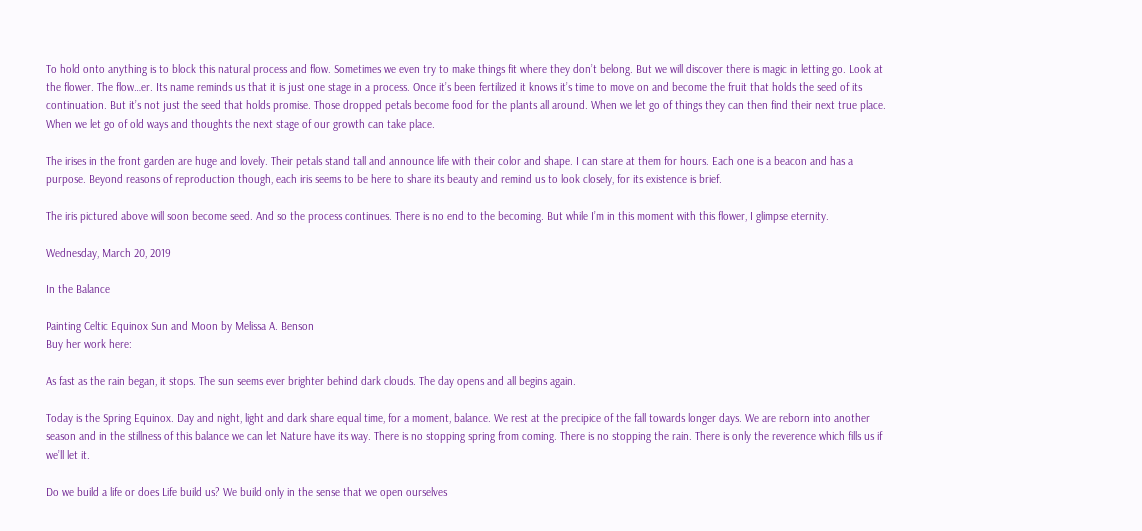To hold onto anything is to block this natural process and flow. Sometimes we even try to make things fit where they don’t belong. But we will discover there is magic in letting go. Look at the flower. The flow…er. Its name reminds us that it is just one stage in a process. Once it’s been fertilized it knows it’s time to move on and become the fruit that holds the seed of its continuation. But it’s not just the seed that holds promise. Those dropped petals become food for the plants all around. When we let go of things they can then find their next true place. When we let go of old ways and thoughts the next stage of our growth can take place.

The irises in the front garden are huge and lovely. Their petals stand tall and announce life with their color and shape. I can stare at them for hours. Each one is a beacon and has a purpose. Beyond reasons of reproduction though, each iris seems to be here to share its beauty and remind us to look closely, for its existence is brief.

The iris pictured above will soon become seed. And so the process continues. There is no end to the becoming. But while I’m in this moment with this flower, I glimpse eternity.

Wednesday, March 20, 2019

In the Balance

Painting Celtic Equinox Sun and Moon by Melissa A. Benson
Buy her work here:

As fast as the rain began, it stops. The sun seems ever brighter behind dark clouds. The day opens and all begins again.

Today is the Spring Equinox. Day and night, light and dark share equal time, for a moment, balance. We rest at the precipice of the fall towards longer days. We are reborn into another season and in the stillness of this balance we can let Nature have its way. There is no stopping spring from coming. There is no stopping the rain. There is only the reverence which fills us if we’ll let it.

Do we build a life or does Life build us? We build only in the sense that we open ourselves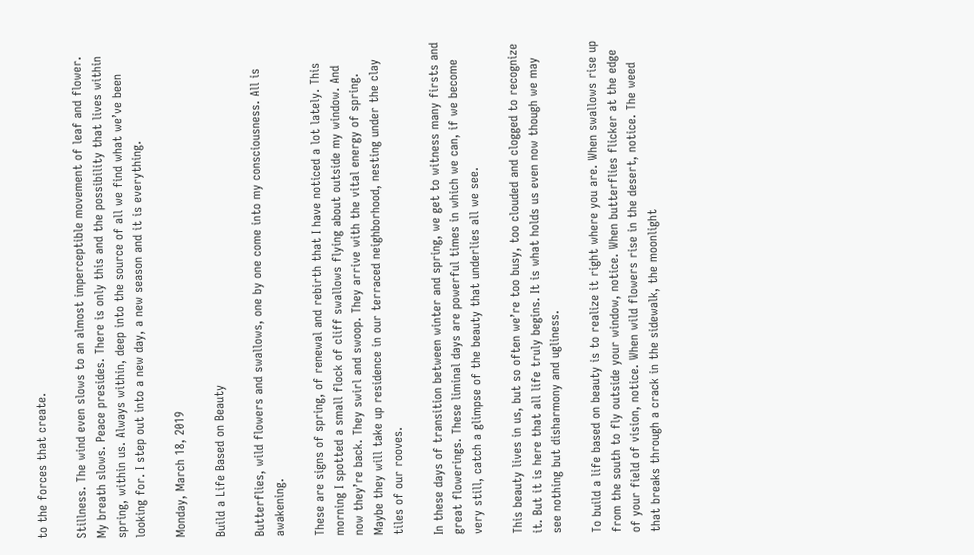to the forces that create.

Stillness. The wind even slows to an almost imperceptible movement of leaf and flower. My breath slows. Peace presides. There is only this and the possibility that lives within spring, within us. Always within, deep into the source of all we find what we’ve been looking for. I step out into a new day, a new season and it is everything.

Monday, March 18, 2019

Build a Life Based on Beauty

Butterflies, wild flowers and swallows, one by one come into my consciousness. All is awakening.

These are signs of spring, of renewal and rebirth that I have noticed a lot lately. This morning I spotted a small flock of cliff swallows flying about outside my window. And now they’re back. They swirl and swoop. They arrive with the vital energy of spring. Maybe they will take up residence in our terraced neighborhood, nesting under the clay tiles of our rooves.

In these days of transition between winter and spring, we get to witness many firsts and great flowerings. These liminal days are powerful times in which we can, if we become very still, catch a glimpse of the beauty that underlies all we see.

This beauty lives in us, but so often we’re too busy, too clouded and clogged to recognize it. But it is here that all life truly begins. It is what holds us even now though we may see nothing but disharmony and ugliness.

To build a life based on beauty is to realize it right where you are. When swallows rise up from the south to fly outside your window, notice. When butterflies flicker at the edge of your field of vision, notice. When wild flowers rise in the desert, notice. The weed that breaks through a crack in the sidewalk, the moonlight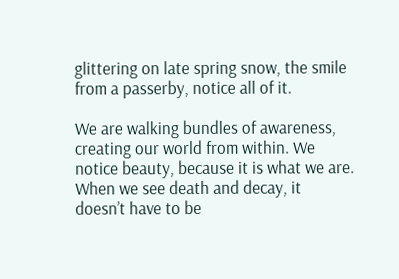glittering on late spring snow, the smile from a passerby, notice all of it.

We are walking bundles of awareness, creating our world from within. We notice beauty, because it is what we are. When we see death and decay, it doesn’t have to be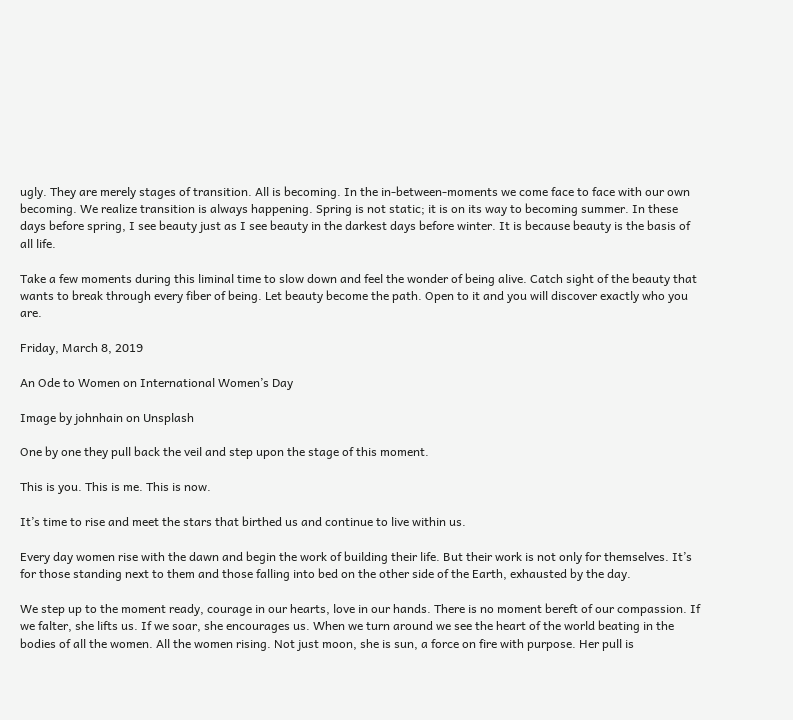ugly. They are merely stages of transition. All is becoming. In the in-between-moments we come face to face with our own becoming. We realize transition is always happening. Spring is not static; it is on its way to becoming summer. In these days before spring, I see beauty just as I see beauty in the darkest days before winter. It is because beauty is the basis of all life.

Take a few moments during this liminal time to slow down and feel the wonder of being alive. Catch sight of the beauty that wants to break through every fiber of being. Let beauty become the path. Open to it and you will discover exactly who you are.

Friday, March 8, 2019

An Ode to Women on International Women’s Day

Image by johnhain on Unsplash

One by one they pull back the veil and step upon the stage of this moment.

This is you. This is me. This is now.

It’s time to rise and meet the stars that birthed us and continue to live within us.

Every day women rise with the dawn and begin the work of building their life. But their work is not only for themselves. It’s for those standing next to them and those falling into bed on the other side of the Earth, exhausted by the day.

We step up to the moment ready, courage in our hearts, love in our hands. There is no moment bereft of our compassion. If we falter, she lifts us. If we soar, she encourages us. When we turn around we see the heart of the world beating in the bodies of all the women. All the women rising. Not just moon, she is sun, a force on fire with purpose. Her pull is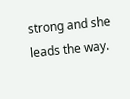strong and she leads the way.